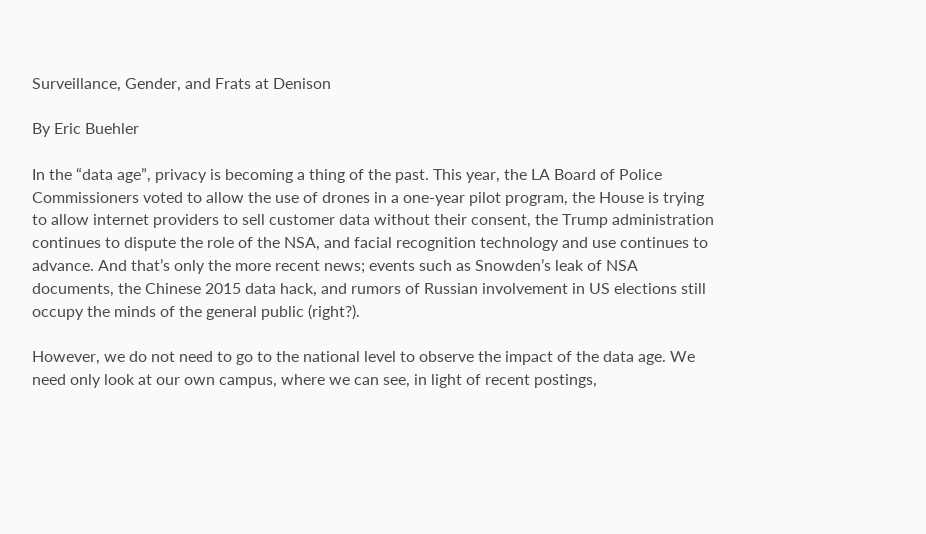Surveillance, Gender, and Frats at Denison

By Eric Buehler

In the “data age”, privacy is becoming a thing of the past. This year, the LA Board of Police Commissioners voted to allow the use of drones in a one-year pilot program, the House is trying to allow internet providers to sell customer data without their consent, the Trump administration continues to dispute the role of the NSA, and facial recognition technology and use continues to advance. And that’s only the more recent news; events such as Snowden’s leak of NSA documents, the Chinese 2015 data hack, and rumors of Russian involvement in US elections still occupy the minds of the general public (right?).

However, we do not need to go to the national level to observe the impact of the data age. We need only look at our own campus, where we can see, in light of recent postings,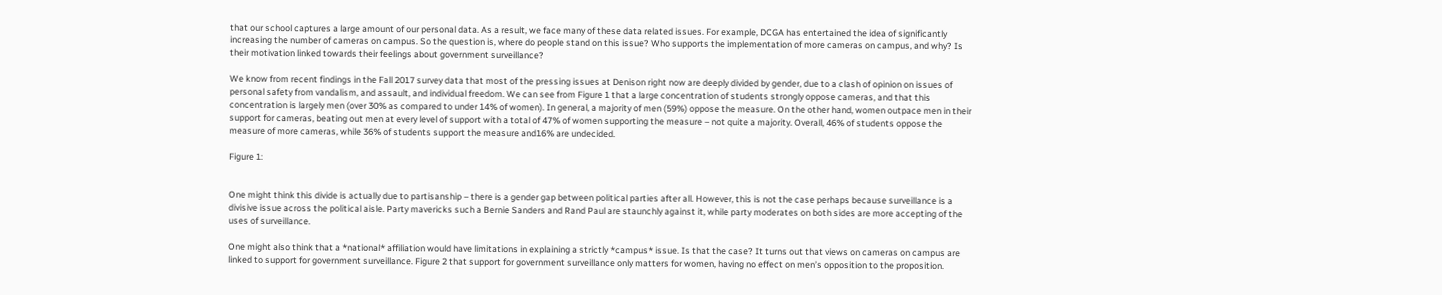that our school captures a large amount of our personal data. As a result, we face many of these data related issues. For example, DCGA has entertained the idea of significantly increasing the number of cameras on campus. So the question is, where do people stand on this issue? Who supports the implementation of more cameras on campus, and why? Is their motivation linked towards their feelings about government surveillance?

We know from recent findings in the Fall 2017 survey data that most of the pressing issues at Denison right now are deeply divided by gender, due to a clash of opinion on issues of personal safety from vandalism, and assault, and individual freedom. We can see from Figure 1 that a large concentration of students strongly oppose cameras, and that this concentration is largely men (over 30% as compared to under 14% of women). In general, a majority of men (59%) oppose the measure. On the other hand, women outpace men in their support for cameras, beating out men at every level of support with a total of 47% of women supporting the measure – not quite a majority. Overall, 46% of students oppose the measure of more cameras, while 36% of students support the measure and16% are undecided.

Figure 1:


One might think this divide is actually due to partisanship – there is a gender gap between political parties after all. However, this is not the case perhaps because surveillance is a divisive issue across the political aisle. Party mavericks such a Bernie Sanders and Rand Paul are staunchly against it, while party moderates on both sides are more accepting of the uses of surveillance.

One might also think that a *national* affiliation would have limitations in explaining a strictly *campus* issue. Is that the case? It turns out that views on cameras on campus are linked to support for government surveillance. Figure 2 that support for government surveillance only matters for women, having no effect on men’s opposition to the proposition.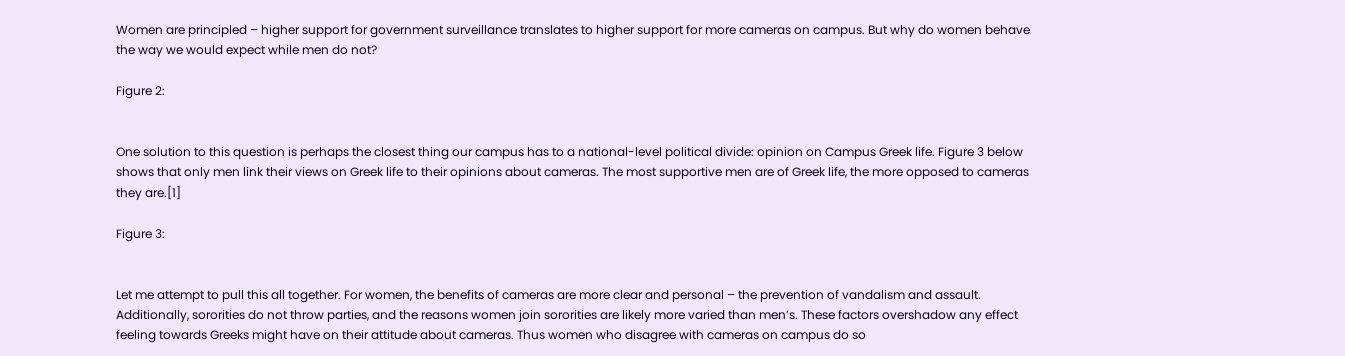Women are principled – higher support for government surveillance translates to higher support for more cameras on campus. But why do women behave the way we would expect while men do not?

Figure 2:


One solution to this question is perhaps the closest thing our campus has to a national-level political divide: opinion on Campus Greek life. Figure 3 below shows that only men link their views on Greek life to their opinions about cameras. The most supportive men are of Greek life, the more opposed to cameras they are.[1]

Figure 3:


Let me attempt to pull this all together. For women, the benefits of cameras are more clear and personal – the prevention of vandalism and assault. Additionally, sororities do not throw parties, and the reasons women join sororities are likely more varied than men’s. These factors overshadow any effect feeling towards Greeks might have on their attitude about cameras. Thus women who disagree with cameras on campus do so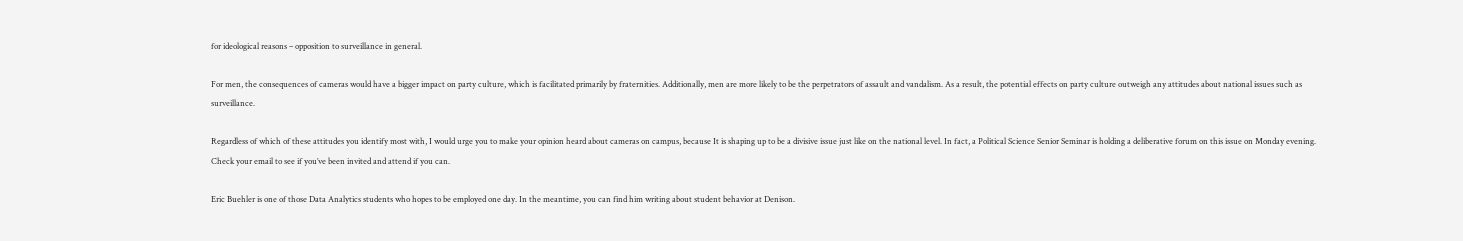for ideological reasons – opposition to surveillance in general.

For men, the consequences of cameras would have a bigger impact on party culture, which is facilitated primarily by fraternities. Additionally, men are more likely to be the perpetrators of assault and vandalism. As a result, the potential effects on party culture outweigh any attitudes about national issues such as surveillance.

Regardless of which of these attitudes you identify most with, I would urge you to make your opinion heard about cameras on campus, because It is shaping up to be a divisive issue just like on the national level. In fact, a Political Science Senior Seminar is holding a deliberative forum on this issue on Monday evening. Check your email to see if you’ve been invited and attend if you can.

Eric Buehler is one of those Data Analytics students who hopes to be employed one day. In the meantime, you can find him writing about student behavior at Denison.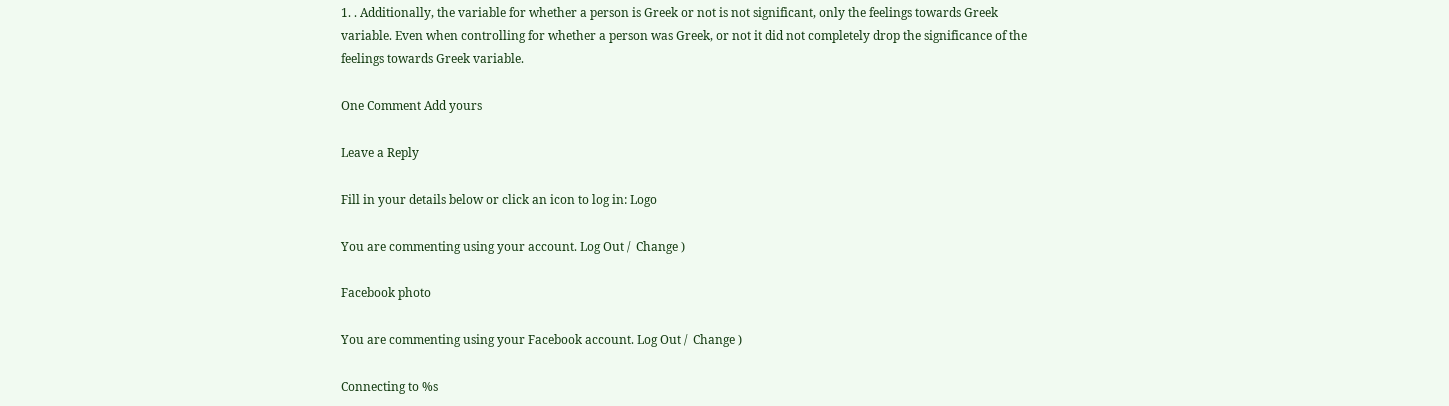1. . Additionally, the variable for whether a person is Greek or not is not significant, only the feelings towards Greek variable. Even when controlling for whether a person was Greek, or not it did not completely drop the significance of the feelings towards Greek variable.

One Comment Add yours

Leave a Reply

Fill in your details below or click an icon to log in: Logo

You are commenting using your account. Log Out /  Change )

Facebook photo

You are commenting using your Facebook account. Log Out /  Change )

Connecting to %s